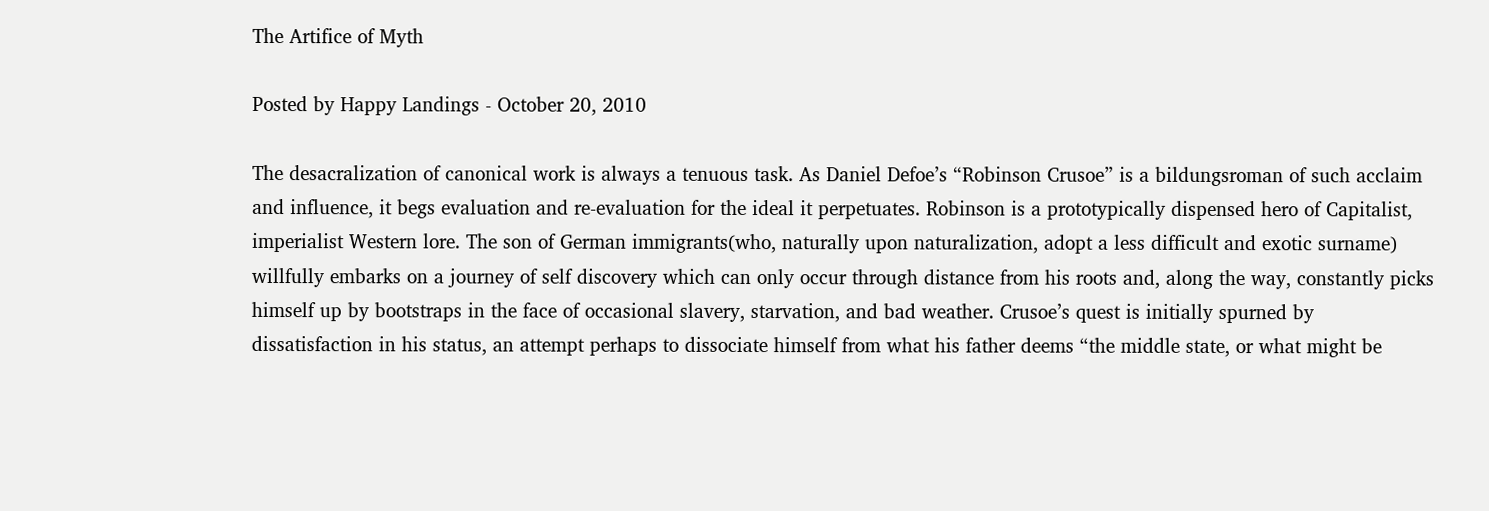The Artifice of Myth

Posted by Happy Landings - October 20, 2010

The desacralization of canonical work is always a tenuous task. As Daniel Defoe’s “Robinson Crusoe” is a bildungsroman of such acclaim and influence, it begs evaluation and re-evaluation for the ideal it perpetuates. Robinson is a prototypically dispensed hero of Capitalist, imperialist Western lore. The son of German immigrants(who, naturally upon naturalization, adopt a less difficult and exotic surname) willfully embarks on a journey of self discovery which can only occur through distance from his roots and, along the way, constantly picks himself up by bootstraps in the face of occasional slavery, starvation, and bad weather. Crusoe’s quest is initially spurned by dissatisfaction in his status, an attempt perhaps to dissociate himself from what his father deems “the middle state, or what might be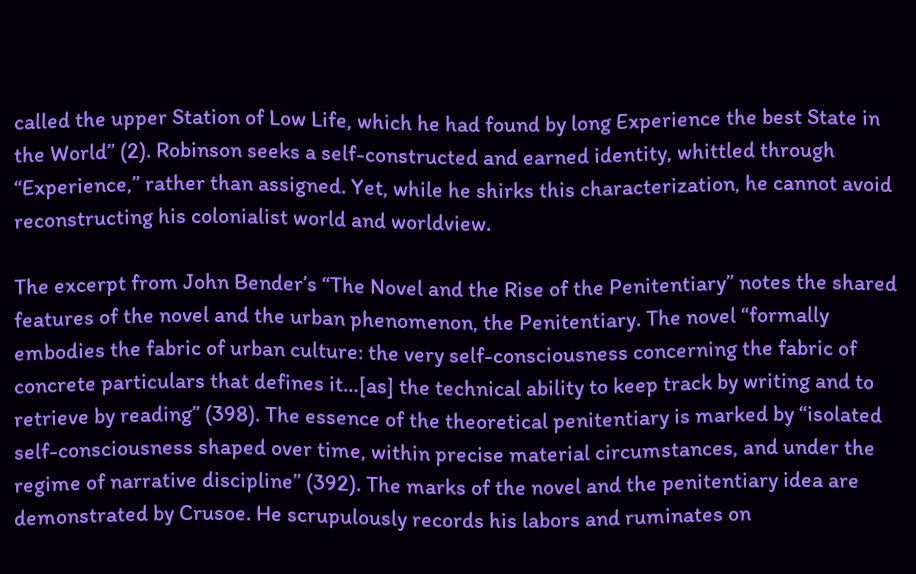called the upper Station of Low Life, which he had found by long Experience the best State in the World” (2). Robinson seeks a self-constructed and earned identity, whittled through “Experience,” rather than assigned. Yet, while he shirks this characterization, he cannot avoid reconstructing his colonialist world and worldview.

The excerpt from John Bender’s “The Novel and the Rise of the Penitentiary” notes the shared features of the novel and the urban phenomenon, the Penitentiary. The novel “formally embodies the fabric of urban culture: the very self-consciousness concerning the fabric of concrete particulars that defines it…[as] the technical ability to keep track by writing and to retrieve by reading” (398). The essence of the theoretical penitentiary is marked by “isolated self-consciousness shaped over time, within precise material circumstances, and under the regime of narrative discipline” (392). The marks of the novel and the penitentiary idea are demonstrated by Crusoe. He scrupulously records his labors and ruminates on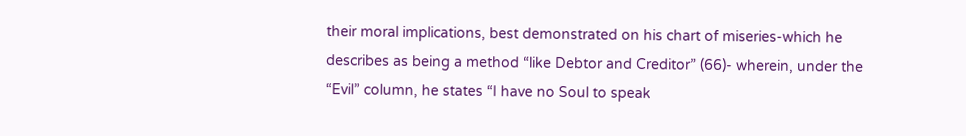their moral implications, best demonstrated on his chart of miseries-which he describes as being a method “like Debtor and Creditor” (66)- wherein, under the “Evil” column, he states “I have no Soul to speak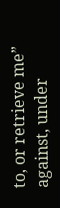to, or retrieve me” against, under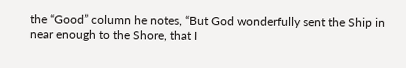the “Good” column he notes, “But God wonderfully sent the Ship in near enough to the Shore, that I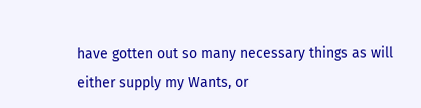have gotten out so many necessary things as will either supply my Wants, or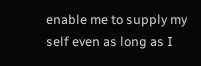enable me to supply my self even as long as I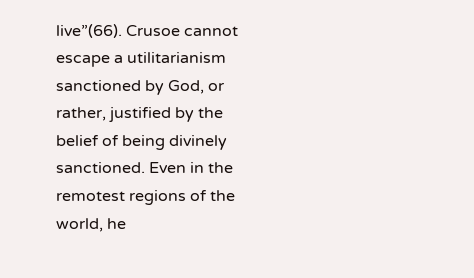live”(66). Crusoe cannot escape a utilitarianism sanctioned by God, or rather, justified by the belief of being divinely sanctioned. Even in the remotest regions of the world, he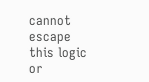cannot escape this logic or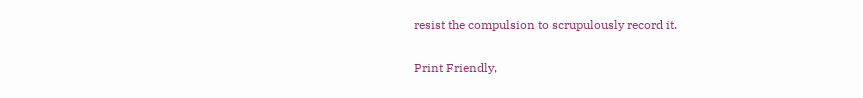resist the compulsion to scrupulously record it.

Print Friendly,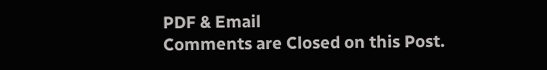PDF & Email
Comments are Closed on this Post.